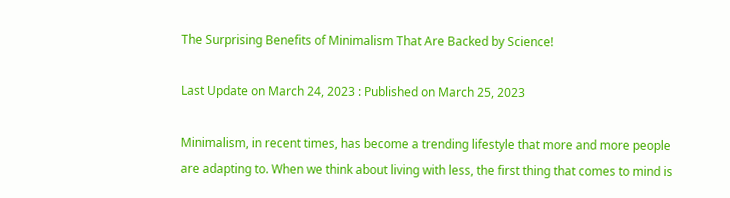The Surprising Benefits of Minimalism That Are Backed by Science!

Last Update on March 24, 2023 : Published on March 25, 2023

Minimalism, in recent times, has become a trending lifestyle that more and more people are adapting to. When we think about living with less, the first thing that comes to mind is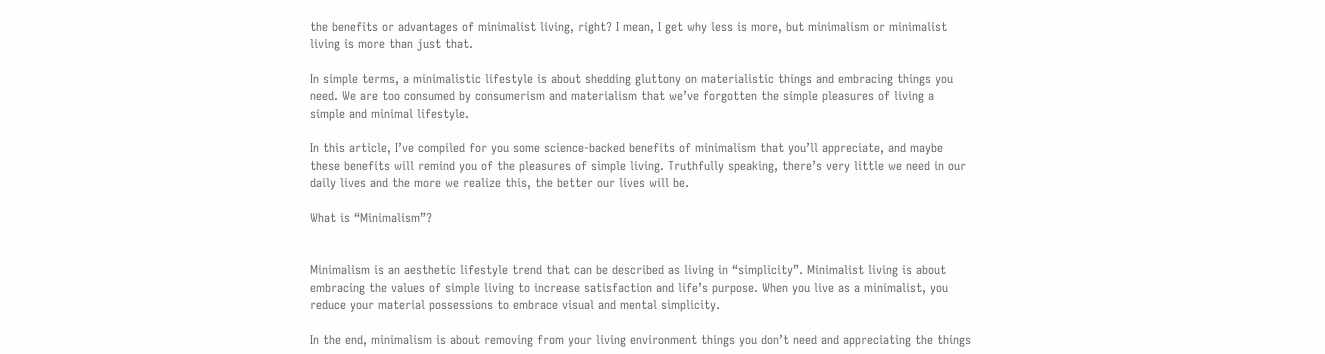the benefits or advantages of minimalist living, right? I mean, I get why less is more, but minimalism or minimalist living is more than just that.

In simple terms, a minimalistic lifestyle is about shedding gluttony on materialistic things and embracing things you need. We are too consumed by consumerism and materialism that we’ve forgotten the simple pleasures of living a simple and minimal lifestyle.

In this article, I’ve compiled for you some science-backed benefits of minimalism that you’ll appreciate, and maybe these benefits will remind you of the pleasures of simple living. Truthfully speaking, there’s very little we need in our daily lives and the more we realize this, the better our lives will be.

What is “Minimalism”?


Minimalism is an aesthetic lifestyle trend that can be described as living in “simplicity”. Minimalist living is about embracing the values of simple living to increase satisfaction and life’s purpose. When you live as a minimalist, you reduce your material possessions to embrace visual and mental simplicity.

In the end, minimalism is about removing from your living environment things you don’t need and appreciating the things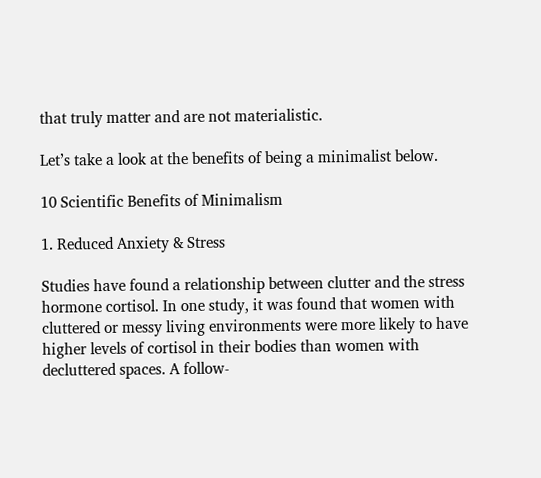that truly matter and are not materialistic.

Let’s take a look at the benefits of being a minimalist below.

10 Scientific Benefits of Minimalism

1. Reduced Anxiety & Stress

Studies have found a relationship between clutter and the stress hormone cortisol. In one study, it was found that women with cluttered or messy living environments were more likely to have higher levels of cortisol in their bodies than women with decluttered spaces. A follow-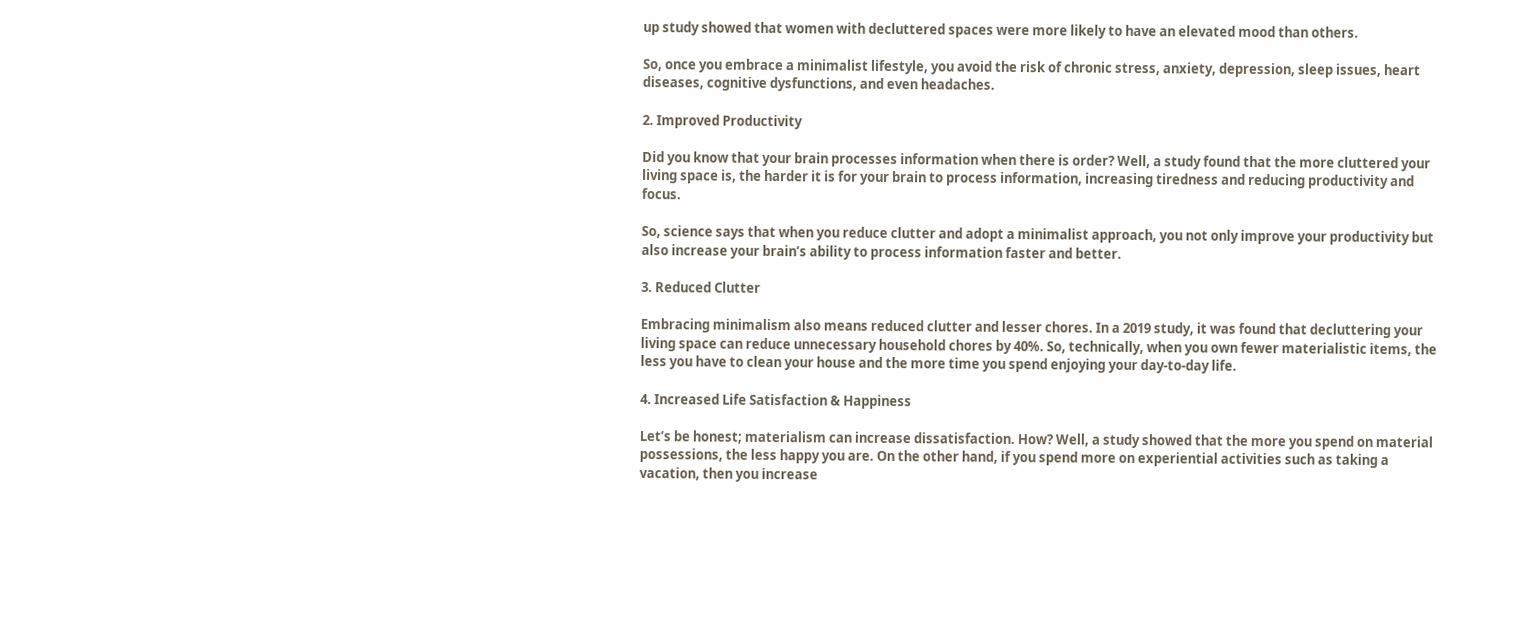up study showed that women with decluttered spaces were more likely to have an elevated mood than others.

So, once you embrace a minimalist lifestyle, you avoid the risk of chronic stress, anxiety, depression, sleep issues, heart diseases, cognitive dysfunctions, and even headaches.

2. Improved Productivity

Did you know that your brain processes information when there is order? Well, a study found that the more cluttered your living space is, the harder it is for your brain to process information, increasing tiredness and reducing productivity and focus.

So, science says that when you reduce clutter and adopt a minimalist approach, you not only improve your productivity but also increase your brain’s ability to process information faster and better.

3. Reduced Clutter

Embracing minimalism also means reduced clutter and lesser chores. In a 2019 study, it was found that decluttering your living space can reduce unnecessary household chores by 40%. So, technically, when you own fewer materialistic items, the less you have to clean your house and the more time you spend enjoying your day-to-day life.

4. Increased Life Satisfaction & Happiness

Let’s be honest; materialism can increase dissatisfaction. How? Well, a study showed that the more you spend on material possessions, the less happy you are. On the other hand, if you spend more on experiential activities such as taking a vacation, then you increase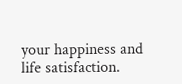your happiness and life satisfaction.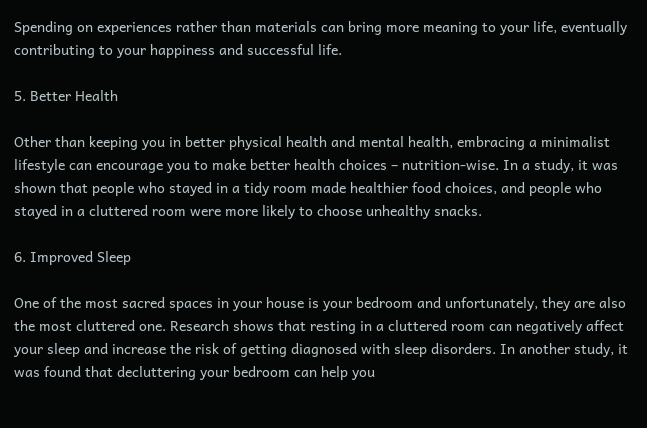Spending on experiences rather than materials can bring more meaning to your life, eventually contributing to your happiness and successful life.

5. Better Health

Other than keeping you in better physical health and mental health, embracing a minimalist lifestyle can encourage you to make better health choices – nutrition-wise. In a study, it was shown that people who stayed in a tidy room made healthier food choices, and people who stayed in a cluttered room were more likely to choose unhealthy snacks.

6. Improved Sleep

One of the most sacred spaces in your house is your bedroom and unfortunately, they are also the most cluttered one. Research shows that resting in a cluttered room can negatively affect your sleep and increase the risk of getting diagnosed with sleep disorders. In another study, it was found that decluttering your bedroom can help you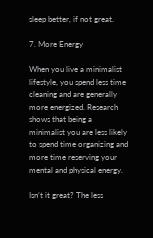sleep better, if not great.

7. More Energy

When you live a minimalist lifestyle, you spend less time cleaning and are generally more energized. Research shows that being a minimalist you are less likely to spend time organizing and more time reserving your mental and physical energy.

Isn’t it great? The less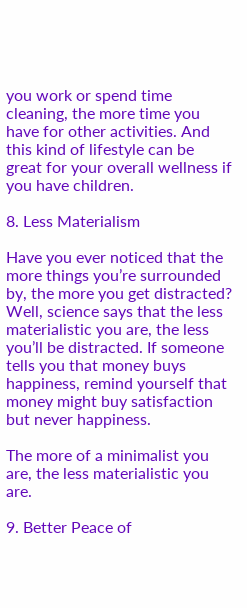you work or spend time cleaning, the more time you have for other activities. And this kind of lifestyle can be great for your overall wellness if you have children.

8. Less Materialism

Have you ever noticed that the more things you’re surrounded by, the more you get distracted? Well, science says that the less materialistic you are, the less you’ll be distracted. If someone tells you that money buys happiness, remind yourself that money might buy satisfaction but never happiness.

The more of a minimalist you are, the less materialistic you are.

9. Better Peace of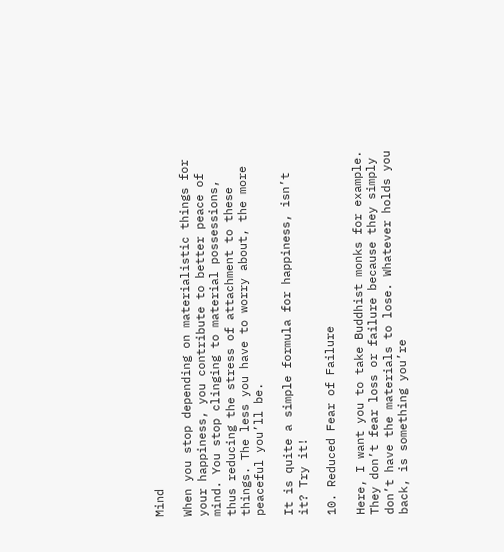Mind

When you stop depending on materialistic things for your happiness, you contribute to better peace of mind. You stop clinging to material possessions, thus reducing the stress of attachment to these things. The less you have to worry about, the more peaceful you’ll be.

It is quite a simple formula for happiness, isn’t it? Try it!

10. Reduced Fear of Failure

Here, I want you to take Buddhist monks for example. They don’t fear loss or failure because they simply don’t have the materials to lose. Whatever holds you back, is something you’re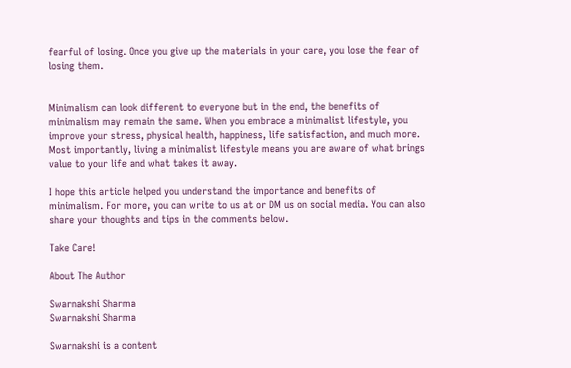fearful of losing. Once you give up the materials in your care, you lose the fear of losing them.


Minimalism can look different to everyone but in the end, the benefits of minimalism may remain the same. When you embrace a minimalist lifestyle, you improve your stress, physical health, happiness, life satisfaction, and much more. Most importantly, living a minimalist lifestyle means you are aware of what brings value to your life and what takes it away.

I hope this article helped you understand the importance and benefits of minimalism. For more, you can write to us at or DM us on social media. You can also share your thoughts and tips in the comments below.

Take Care!

About The Author

Swarnakshi Sharma
Swarnakshi Sharma

Swarnakshi is a content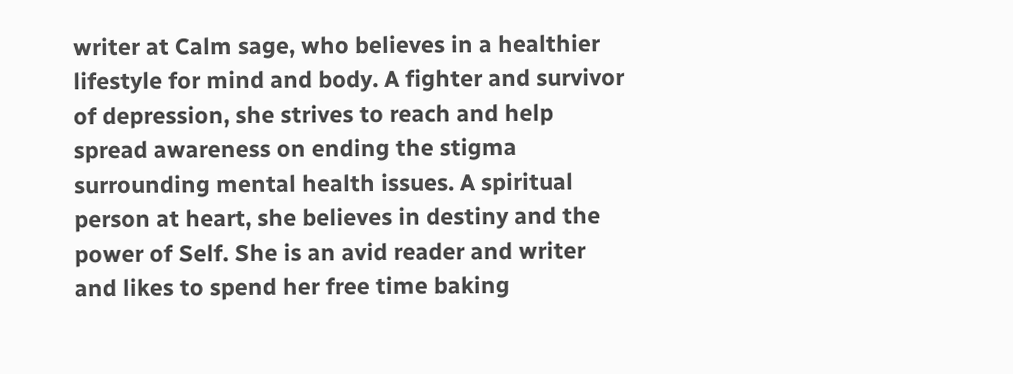writer at Calm sage, who believes in a healthier lifestyle for mind and body. A fighter and survivor of depression, she strives to reach and help spread awareness on ending the stigma surrounding mental health issues. A spiritual person at heart, she believes in destiny and the power of Self. She is an avid reader and writer and likes to spend her free time baking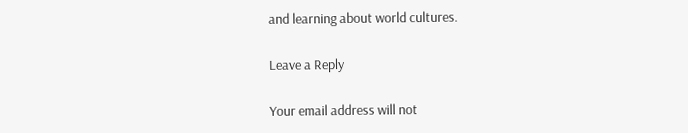and learning about world cultures.

Leave a Reply

Your email address will not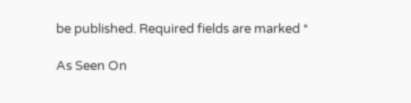be published. Required fields are marked *

As Seen On